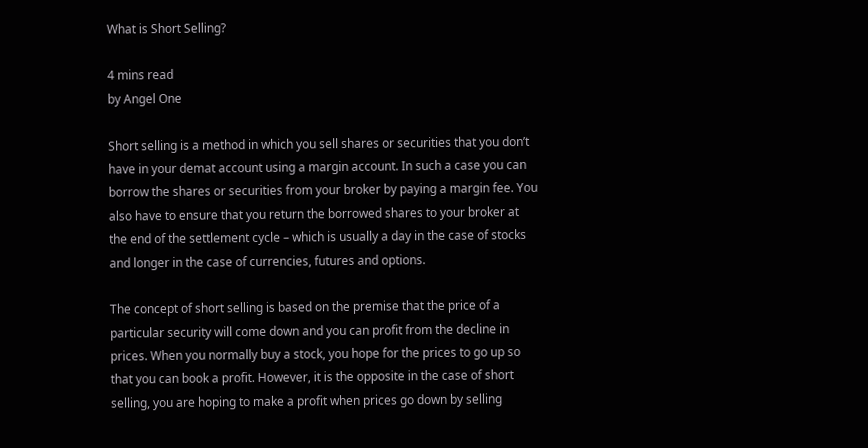What is Short Selling?

4 mins read
by Angel One

Short selling is a method in which you sell shares or securities that you don’t have in your demat account using a margin account. In such a case you can borrow the shares or securities from your broker by paying a margin fee. You also have to ensure that you return the borrowed shares to your broker at the end of the settlement cycle – which is usually a day in the case of stocks and longer in the case of currencies, futures and options.

The concept of short selling is based on the premise that the price of a particular security will come down and you can profit from the decline in prices. When you normally buy a stock, you hope for the prices to go up so that you can book a profit. However, it is the opposite in the case of short selling, you are hoping to make a profit when prices go down by selling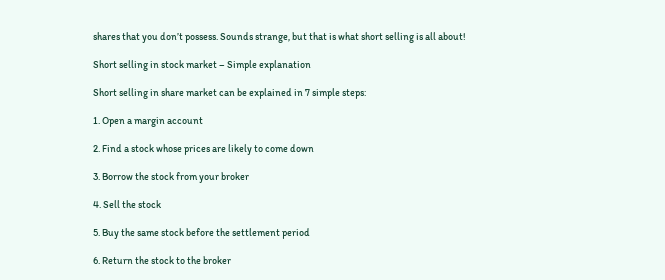shares that you don’t possess. Sounds strange, but that is what short selling is all about!

Short selling in stock market – Simple explanation

Short selling in share market can be explained in 7 simple steps:

1. Open a margin account

2. Find a stock whose prices are likely to come down

3. Borrow the stock from your broker

4. Sell the stock

5. Buy the same stock before the settlement period

6. Return the stock to the broker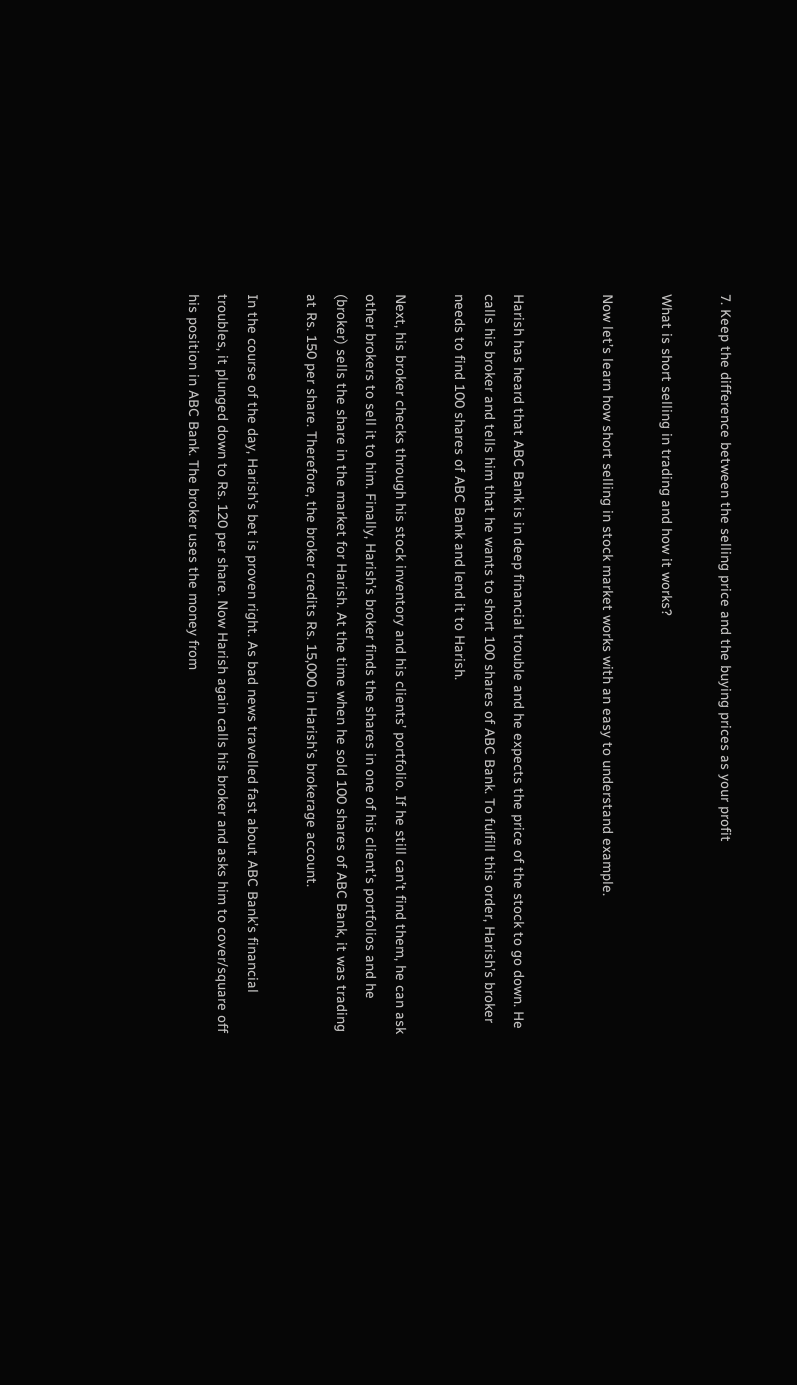7. Keep the difference between the selling price and the buying prices as your profit

What is short selling in trading and how it works?

Now let’s learn how short selling in stock market works with an easy to understand example.


Harish has heard that ABC Bank is in deep financial trouble and he expects the price of the stock to go down. He calls his broker and tells him that he wants to short 100 shares of ABC Bank. To fulfill this order, Harish’s broker needs to find 100 shares of ABC Bank and lend it to Harish.

Next, his broker checks through his stock inventory and his clients’ portfolio. If he still can’t find them, he can ask other brokers to sell it to him. Finally, Harish’s broker finds the shares in one of his client’s portfolios and he (broker) sells the share in the market for Harish. At the time when he sold 100 shares of ABC Bank, it was trading at Rs. 150 per share. Therefore, the broker credits Rs. 15,000 in Harish’s brokerage account.

In the course of the day, Harish’s bet is proven right. As bad news travelled fast about ABC Bank’s financial troubles, it plunged down to Rs. 120 per share. Now Harish again calls his broker and asks him to cover/square off his position in ABC Bank. The broker uses the money from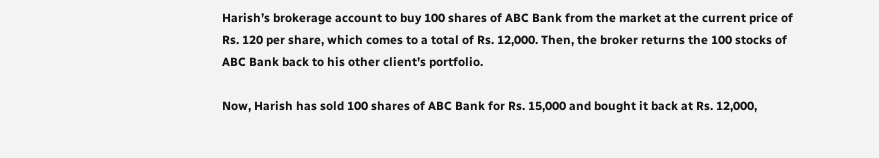Harish’s brokerage account to buy 100 shares of ABC Bank from the market at the current price of Rs. 120 per share, which comes to a total of Rs. 12,000. Then, the broker returns the 100 stocks of ABC Bank back to his other client’s portfolio.

Now, Harish has sold 100 shares of ABC Bank for Rs. 15,000 and bought it back at Rs. 12,000,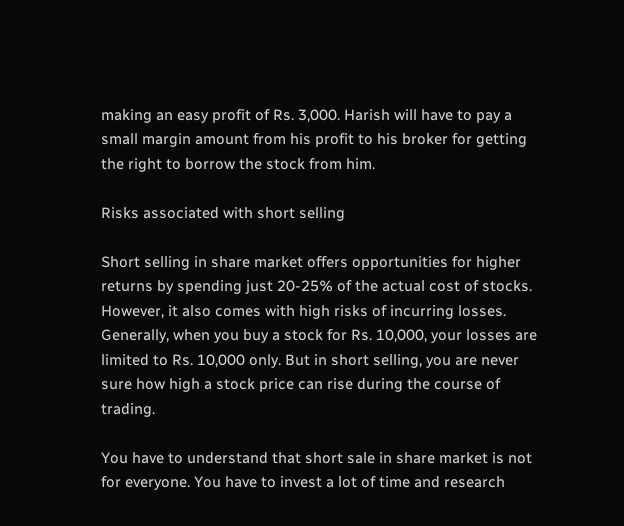making an easy profit of Rs. 3,000. Harish will have to pay a small margin amount from his profit to his broker for getting the right to borrow the stock from him.

Risks associated with short selling

Short selling in share market offers opportunities for higher returns by spending just 20-25% of the actual cost of stocks. However, it also comes with high risks of incurring losses. Generally, when you buy a stock for Rs. 10,000, your losses are limited to Rs. 10,000 only. But in short selling, you are never sure how high a stock price can rise during the course of trading.

You have to understand that short sale in share market is not for everyone. You have to invest a lot of time and research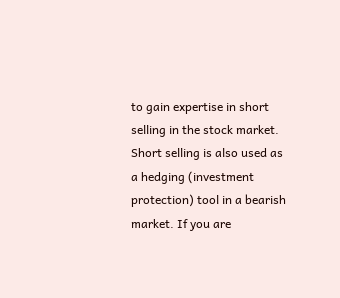to gain expertise in short selling in the stock market. Short selling is also used as a hedging (investment protection) tool in a bearish market. If you are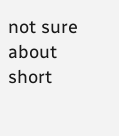not sure about short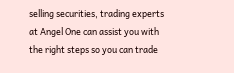selling securities, trading experts at Angel One can assist you with the right steps so you can trade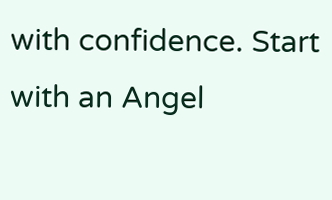with confidence. Start with an Angel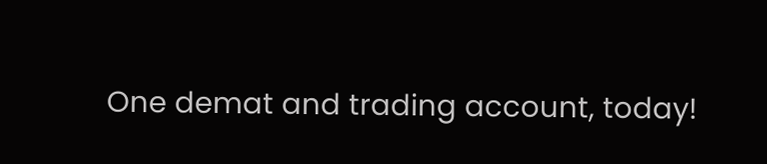One demat and trading account, today!